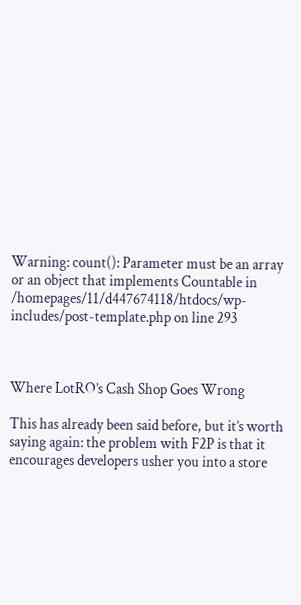Warning: count(): Parameter must be an array or an object that implements Countable in /homepages/11/d447674118/htdocs/wp-includes/post-template.php on line 293



Where LotRO’s Cash Shop Goes Wrong

This has already been said before, but it’s worth saying again: the problem with F2P is that it encourages developers usher you into a store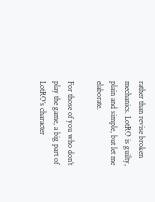rather than revise broken mechanics. LotRO is guilty, plain and simple, but let me elaborate.

For those of you who don’t play the game, a big part of LotRO’s character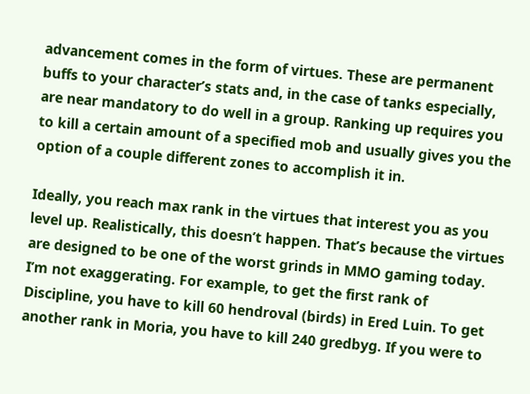advancement comes in the form of virtues. These are permanent buffs to your character’s stats and, in the case of tanks especially, are near mandatory to do well in a group. Ranking up requires you to kill a certain amount of a specified mob and usually gives you the option of a couple different zones to accomplish it in.

Ideally, you reach max rank in the virtues that interest you as you level up. Realistically, this doesn’t happen. That’s because the virtues are designed to be one of the worst grinds in MMO gaming today. I’m not exaggerating. For example, to get the first rank of Discipline, you have to kill 60 hendroval (birds) in Ered Luin. To get another rank in Moria, you have to kill 240 gredbyg. If you were to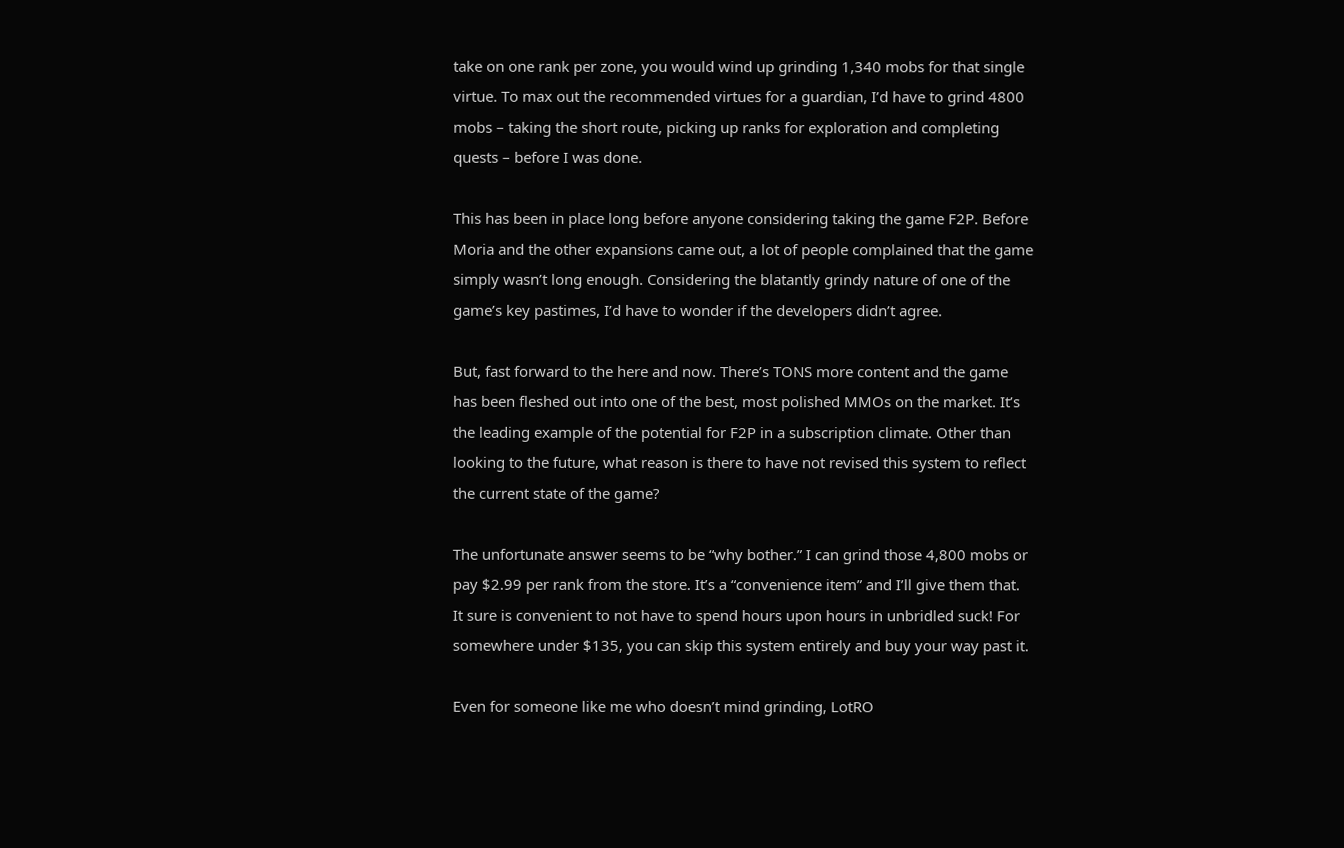take on one rank per zone, you would wind up grinding 1,340 mobs for that single virtue. To max out the recommended virtues for a guardian, I’d have to grind 4800 mobs – taking the short route, picking up ranks for exploration and completing quests – before I was done.

This has been in place long before anyone considering taking the game F2P. Before Moria and the other expansions came out, a lot of people complained that the game simply wasn’t long enough. Considering the blatantly grindy nature of one of the game’s key pastimes, I’d have to wonder if the developers didn’t agree.

But, fast forward to the here and now. There’s TONS more content and the game has been fleshed out into one of the best, most polished MMOs on the market. It’s the leading example of the potential for F2P in a subscription climate. Other than looking to the future, what reason is there to have not revised this system to reflect the current state of the game?

The unfortunate answer seems to be “why bother.” I can grind those 4,800 mobs or pay $2.99 per rank from the store. It’s a “convenience item” and I’ll give them that. It sure is convenient to not have to spend hours upon hours in unbridled suck! For somewhere under $135, you can skip this system entirely and buy your way past it.

Even for someone like me who doesn’t mind grinding, LotRO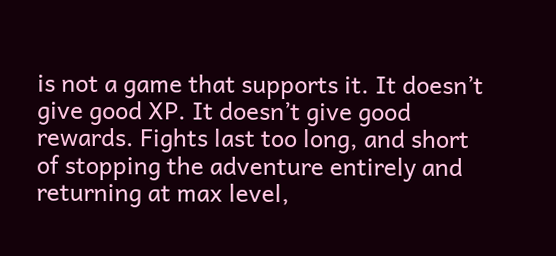is not a game that supports it. It doesn’t give good XP. It doesn’t give good rewards. Fights last too long, and short of stopping the adventure entirely and returning at max level,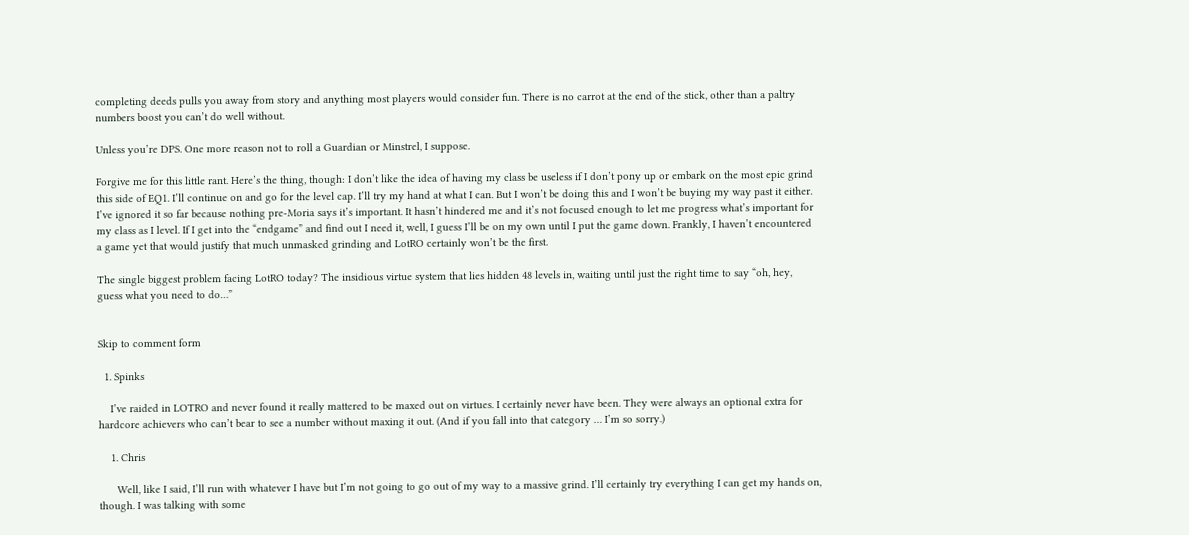completing deeds pulls you away from story and anything most players would consider fun. There is no carrot at the end of the stick, other than a paltry numbers boost you can’t do well without.

Unless you’re DPS. One more reason not to roll a Guardian or Minstrel, I suppose.

Forgive me for this little rant. Here’s the thing, though: I don’t like the idea of having my class be useless if I don’t pony up or embark on the most epic grind this side of EQ1. I’ll continue on and go for the level cap. I’ll try my hand at what I can. But I won’t be doing this and I won’t be buying my way past it either. I’ve ignored it so far because nothing pre-Moria says it’s important. It hasn’t hindered me and it’s not focused enough to let me progress what’s important for my class as I level. If I get into the “endgame” and find out I need it, well, I guess I’ll be on my own until I put the game down. Frankly, I haven’t encountered a game yet that would justify that much unmasked grinding and LotRO certainly won’t be the first.

The single biggest problem facing LotRO today? The insidious virtue system that lies hidden 48 levels in, waiting until just the right time to say “oh, hey, guess what you need to do…”


Skip to comment form

  1. Spinks

    I’ve raided in LOTRO and never found it really mattered to be maxed out on virtues. I certainly never have been. They were always an optional extra for hardcore achievers who can’t bear to see a number without maxing it out. (And if you fall into that category … I’m so sorry.)

    1. Chris

      Well, like I said, I’ll run with whatever I have but I’m not going to go out of my way to a massive grind. I’ll certainly try everything I can get my hands on, though. I was talking with some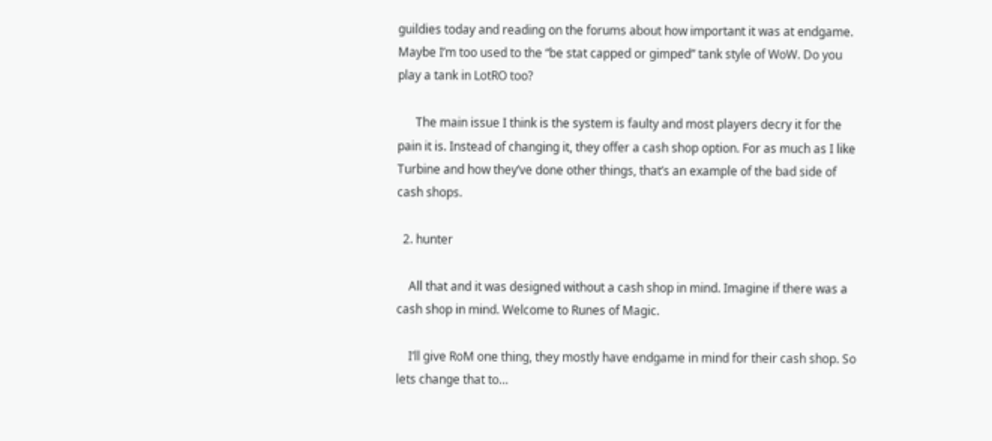guildies today and reading on the forums about how important it was at endgame. Maybe I’m too used to the “be stat capped or gimped” tank style of WoW. Do you play a tank in LotRO too?

      The main issue I think is the system is faulty and most players decry it for the pain it is. Instead of changing it, they offer a cash shop option. For as much as I like Turbine and how they’ve done other things, that’s an example of the bad side of cash shops.

  2. hunter

    All that and it was designed without a cash shop in mind. Imagine if there was a cash shop in mind. Welcome to Runes of Magic.

    I’ll give RoM one thing, they mostly have endgame in mind for their cash shop. So lets change that to…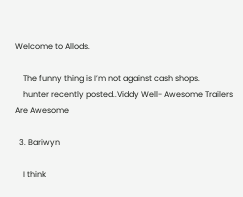Welcome to Allods.

    The funny thing is I’m not against cash shops.
    hunter recently posted..Viddy Well- Awesome Trailers Are Awesome

  3. Bariwyn

    I think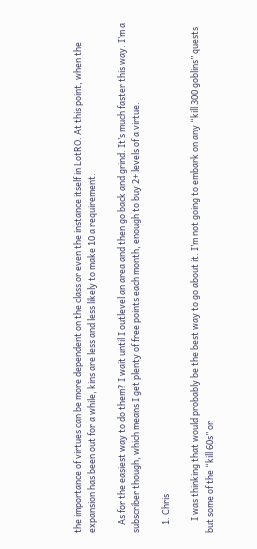the importance of virtues can be more dependent on the class or even the instance itself in LotRO. At this point, when the expansion has been out for a while, kins are less and less likely to make 10 a requirement.

    As for the easiest way to do them? I wait until I outlevel an area and then go back and grind. It’s much faster this way. I’m a subscriber though, which means I get plenty of free points each month, enough to buy 2+ levels of a virtue.

    1. Chris

      I was thinking that would probably be the best way to go about it. I’m not going to embark on any “kill 300 goblins” quests but some of the “kill 60s” or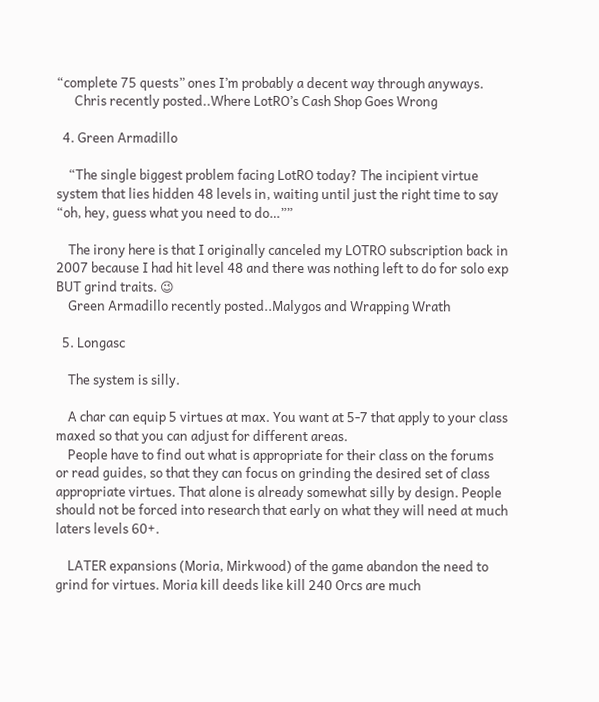“complete 75 quests” ones I’m probably a decent way through anyways.
      Chris recently posted..Where LotRO’s Cash Shop Goes Wrong

  4. Green Armadillo

    “The single biggest problem facing LotRO today? The incipient virtue system that lies hidden 48 levels in, waiting until just the right time to say “oh, hey, guess what you need to do…””

    The irony here is that I originally canceled my LOTRO subscription back in 2007 because I had hit level 48 and there was nothing left to do for solo exp BUT grind traits. 😉
    Green Armadillo recently posted..Malygos and Wrapping Wrath

  5. Longasc

    The system is silly.

    A char can equip 5 virtues at max. You want at 5-7 that apply to your class maxed so that you can adjust for different areas.
    People have to find out what is appropriate for their class on the forums or read guides, so that they can focus on grinding the desired set of class appropriate virtues. That alone is already somewhat silly by design. People should not be forced into research that early on what they will need at much laters levels 60+.

    LATER expansions (Moria, Mirkwood) of the game abandon the need to grind for virtues. Moria kill deeds like kill 240 Orcs are much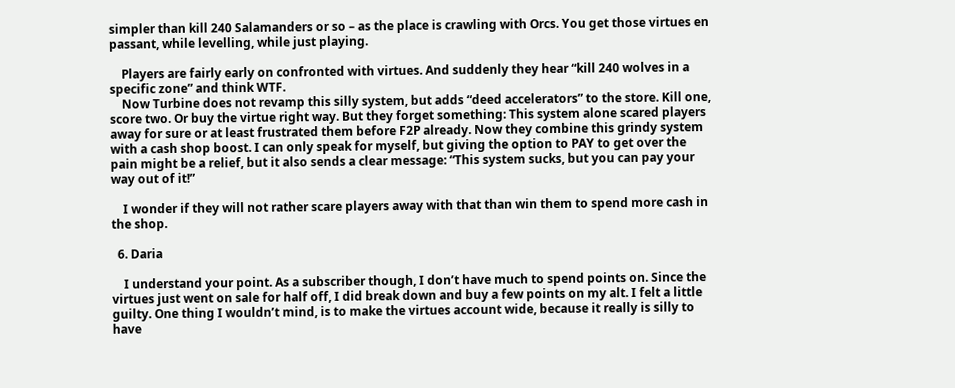simpler than kill 240 Salamanders or so – as the place is crawling with Orcs. You get those virtues en passant, while levelling, while just playing.

    Players are fairly early on confronted with virtues. And suddenly they hear “kill 240 wolves in a specific zone” and think WTF.
    Now Turbine does not revamp this silly system, but adds “deed accelerators” to the store. Kill one, score two. Or buy the virtue right way. But they forget something: This system alone scared players away for sure or at least frustrated them before F2P already. Now they combine this grindy system with a cash shop boost. I can only speak for myself, but giving the option to PAY to get over the pain might be a relief, but it also sends a clear message: “This system sucks, but you can pay your way out of it!”

    I wonder if they will not rather scare players away with that than win them to spend more cash in the shop.

  6. Daria

    I understand your point. As a subscriber though, I don’t have much to spend points on. Since the virtues just went on sale for half off, I did break down and buy a few points on my alt. I felt a little guilty. One thing I wouldn’t mind, is to make the virtues account wide, because it really is silly to have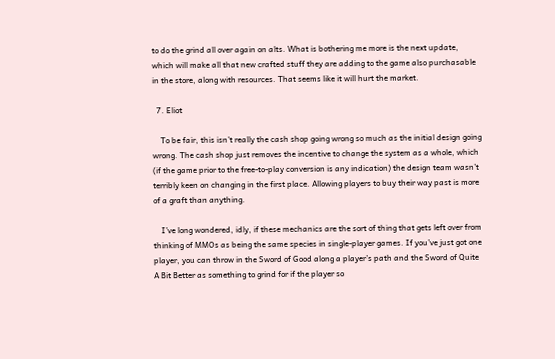to do the grind all over again on alts. What is bothering me more is the next update, which will make all that new crafted stuff they are adding to the game also purchasable in the store, along with resources. That seems like it will hurt the market.

  7. Eliot

    To be fair, this isn’t really the cash shop going wrong so much as the initial design going wrong. The cash shop just removes the incentive to change the system as a whole, which (if the game prior to the free-to-play conversion is any indication) the design team wasn’t terribly keen on changing in the first place. Allowing players to buy their way past is more of a graft than anything.

    I’ve long wondered, idly, if these mechanics are the sort of thing that gets left over from thinking of MMOs as being the same species in single-player games. If you’ve just got one player, you can throw in the Sword of Good along a player’s path and the Sword of Quite A Bit Better as something to grind for if the player so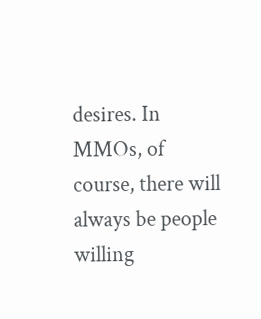desires. In MMOs, of course, there will always be people willing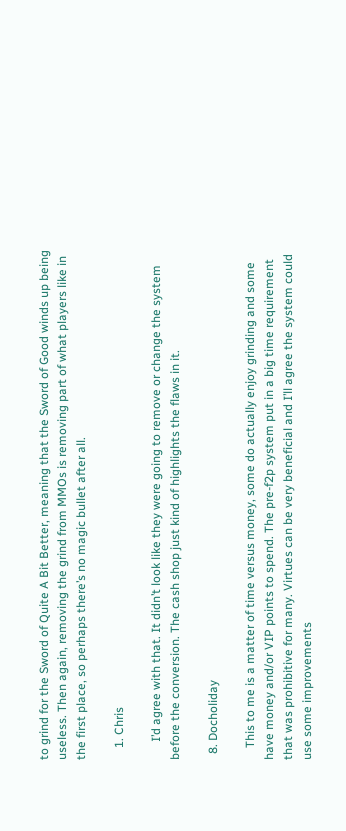to grind for the Sword of Quite A Bit Better, meaning that the Sword of Good winds up being useless. Then again, removing the grind from MMOs is removing part of what players like in the first place, so perhaps there’s no magic bullet after all.

    1. Chris

      I’d agree with that. It didn’t look like they were going to remove or change the system before the conversion. The cash shop just kind of highlights the flaws in it.

  8. Docholiday

    This to me is a matter of time versus money, some do actually enjoy grinding and some have money and/or VIP points to spend. The pre-f2p system put in a big time requirement that was prohibitive for many. Virtues can be very beneficial and I’ll agree the system could use some improvements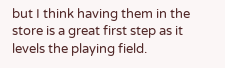but I think having them in the store is a great first step as it levels the playing field.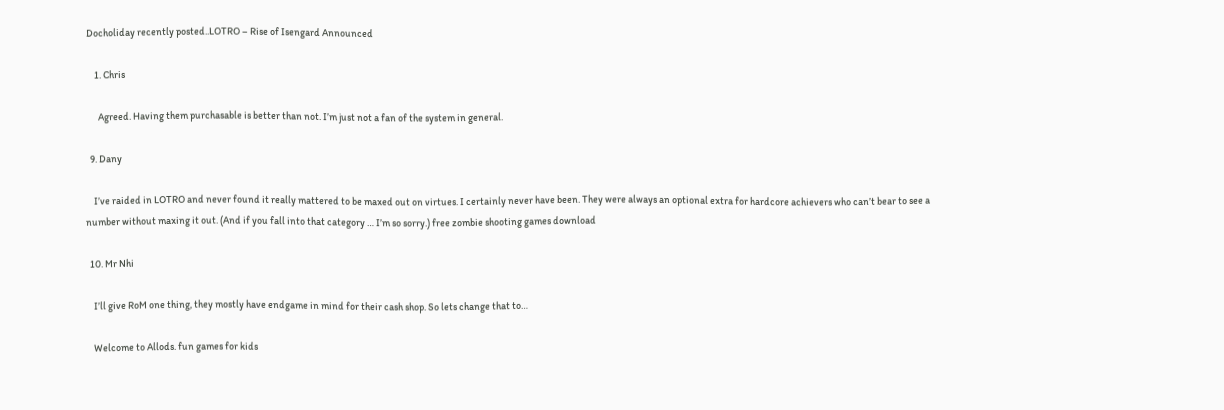Docholiday recently posted..LOTRO – Rise of Isengard Announced

    1. Chris

      Agreed. Having them purchasable is better than not. I’m just not a fan of the system in general.

  9. Dany

    I’ve raided in LOTRO and never found it really mattered to be maxed out on virtues. I certainly never have been. They were always an optional extra for hardcore achievers who can’t bear to see a number without maxing it out. (And if you fall into that category … I’m so sorry.) free zombie shooting games download

  10. Mr Nhi

    I’ll give RoM one thing, they mostly have endgame in mind for their cash shop. So lets change that to…

    Welcome to Allods. fun games for kids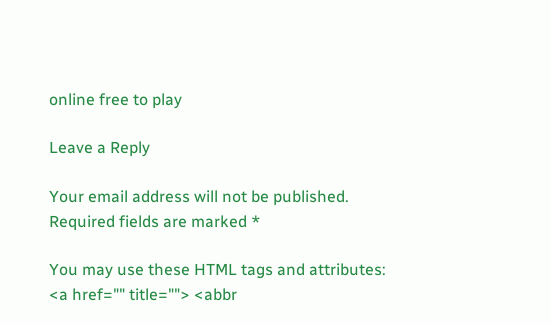online free to play

Leave a Reply

Your email address will not be published. Required fields are marked *

You may use these HTML tags and attributes: <a href="" title=""> <abbr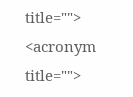title=""> <acronym title="">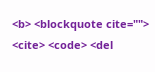<b> <blockquote cite=""> <cite> <code> <del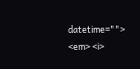datetime=""> <em> <i>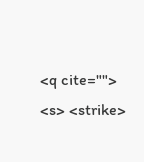<q cite=""> <s> <strike>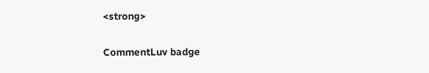<strong>

CommentLuv badge